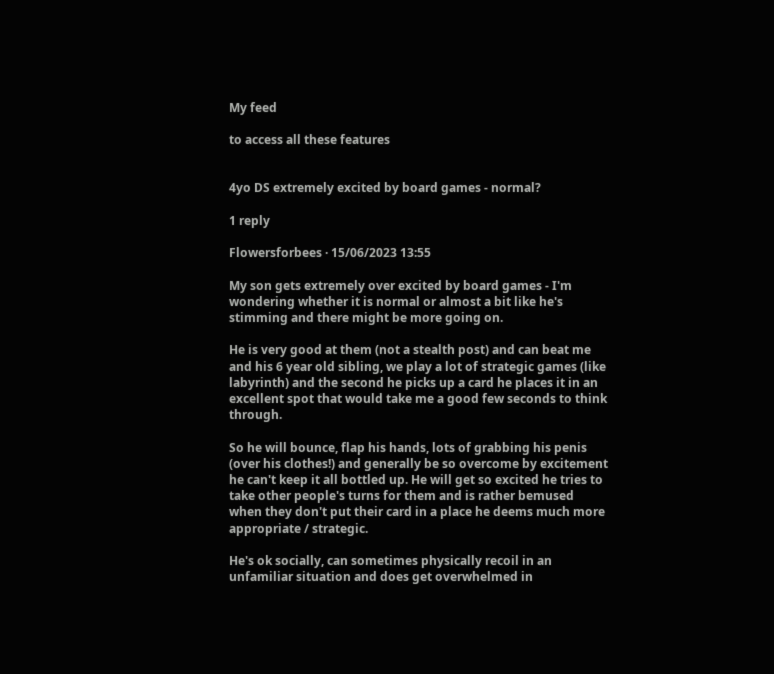My feed

to access all these features


4yo DS extremely excited by board games - normal?

1 reply

Flowersforbees · 15/06/2023 13:55

My son gets extremely over excited by board games - I'm wondering whether it is normal or almost a bit like he's stimming and there might be more going on.

He is very good at them (not a stealth post) and can beat me and his 6 year old sibling, we play a lot of strategic games (like labyrinth) and the second he picks up a card he places it in an excellent spot that would take me a good few seconds to think through.

So he will bounce, flap his hands, lots of grabbing his penis (over his clothes!) and generally be so overcome by excitement he can't keep it all bottled up. He will get so excited he tries to take other people's turns for them and is rather bemused when they don't put their card in a place he deems much more appropriate / strategic.

He's ok socially, can sometimes physically recoil in an unfamiliar situation and does get overwhelmed in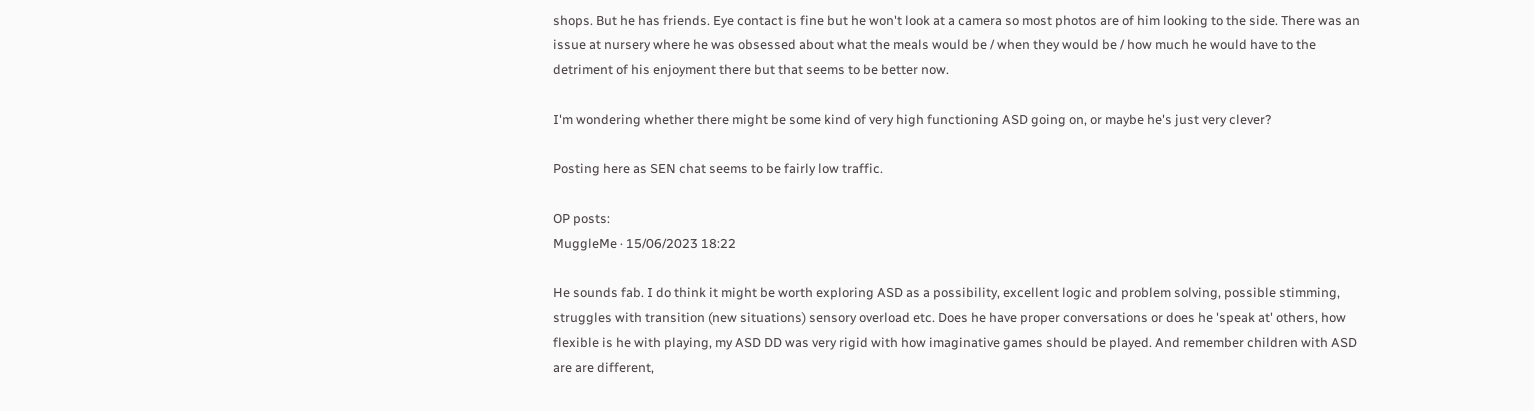shops. But he has friends. Eye contact is fine but he won't look at a camera so most photos are of him looking to the side. There was an issue at nursery where he was obsessed about what the meals would be / when they would be / how much he would have to the detriment of his enjoyment there but that seems to be better now.

I'm wondering whether there might be some kind of very high functioning ASD going on, or maybe he's just very clever?

Posting here as SEN chat seems to be fairly low traffic.

OP posts:
MuggleMe · 15/06/2023 18:22

He sounds fab. I do think it might be worth exploring ASD as a possibility, excellent logic and problem solving, possible stimming, struggles with transition (new situations) sensory overload etc. Does he have proper conversations or does he 'speak at' others, how flexible is he with playing, my ASD DD was very rigid with how imaginative games should be played. And remember children with ASD are are different,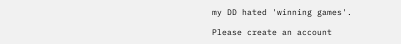my DD hated 'winning games'.

Please create an account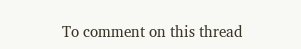To comment on this thread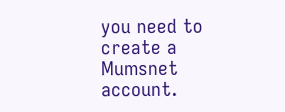you need to create a Mumsnet account.